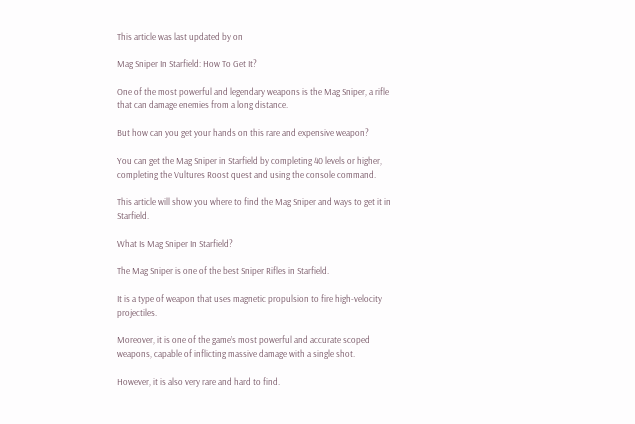This article was last updated by on

Mag Sniper In Starfield: How To Get It?

One of the most powerful and legendary weapons is the Mag Sniper, a rifle that can damage enemies from a long distance.

But how can you get your hands on this rare and expensive weapon?

You can get the Mag Sniper in Starfield by completing 40 levels or higher, completing the Vultures Roost quest and using the console command.

This article will show you where to find the Mag Sniper and ways to get it in Starfield.

What Is Mag Sniper In Starfield?

The Mag Sniper is one of the best Sniper Rifles in Starfield.

It is a type of weapon that uses magnetic propulsion to fire high-velocity projectiles.

Moreover, it is one of the game’s most powerful and accurate scoped weapons, capable of inflicting massive damage with a single shot.

However, it is also very rare and hard to find.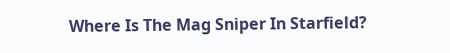Where Is The Mag Sniper In Starfield?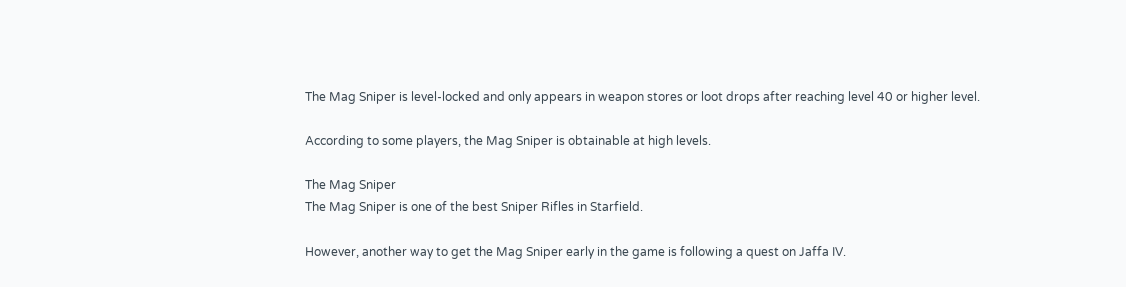The Mag Sniper is level-locked and only appears in weapon stores or loot drops after reaching level 40 or higher level.

According to some players, the Mag Sniper is obtainable at high levels.

The Mag Sniper
The Mag Sniper is one of the best Sniper Rifles in Starfield.

However, another way to get the Mag Sniper early in the game is following a quest on Jaffa IV.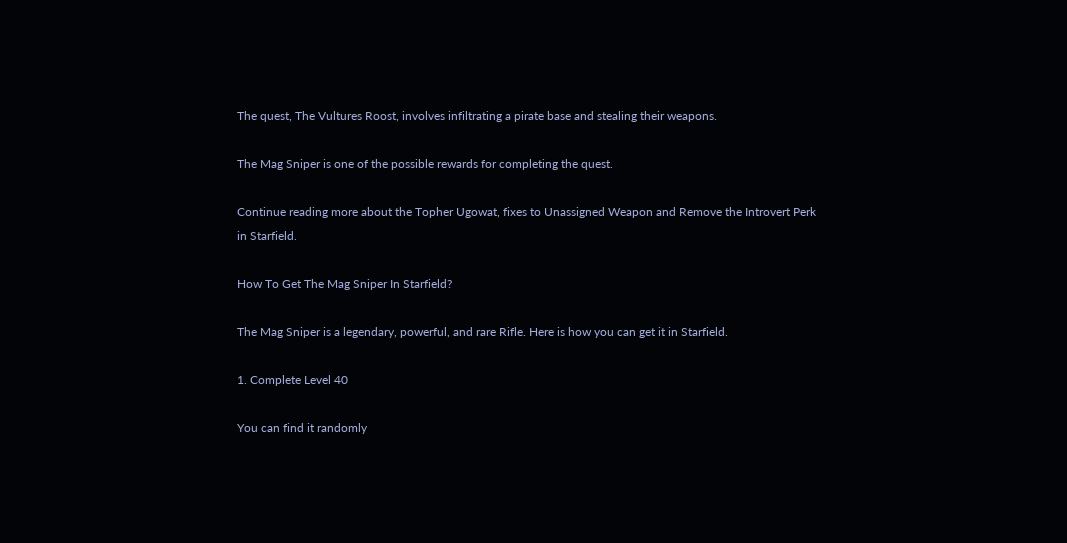The quest, The Vultures Roost, involves infiltrating a pirate base and stealing their weapons.

The Mag Sniper is one of the possible rewards for completing the quest.

Continue reading more about the Topher Ugowat, fixes to Unassigned Weapon and Remove the Introvert Perk in Starfield.

How To Get The Mag Sniper In Starfield?

The Mag Sniper is a legendary, powerful, and rare Rifle. Here is how you can get it in Starfield.

1. Complete Level 40

You can find it randomly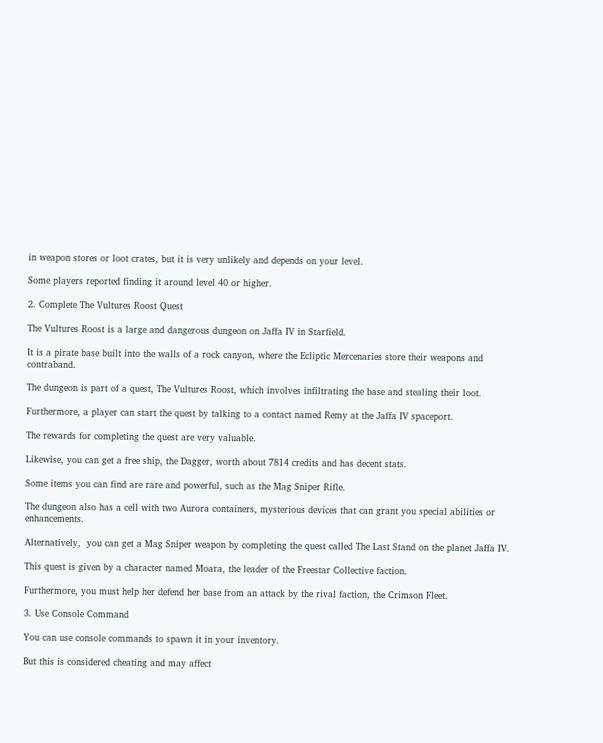in weapon stores or loot crates, but it is very unlikely and depends on your level.

Some players reported finding it around level 40 or higher.

2. Complete The Vultures Roost Quest

The Vultures Roost is a large and dangerous dungeon on Jaffa IV in Starfield.

It is a pirate base built into the walls of a rock canyon, where the Ecliptic Mercenaries store their weapons and contraband.

The dungeon is part of a quest, The Vultures Roost, which involves infiltrating the base and stealing their loot.

Furthermore, a player can start the quest by talking to a contact named Remy at the Jaffa IV spaceport.

The rewards for completing the quest are very valuable.

Likewise, you can get a free ship, the Dagger, worth about 7814 credits and has decent stats.

Some items you can find are rare and powerful, such as the Mag Sniper Rifle.

The dungeon also has a cell with two Aurora containers, mysterious devices that can grant you special abilities or enhancements.

Alternatively,  you can get a Mag Sniper weapon by completing the quest called The Last Stand on the planet Jaffa IV.

This quest is given by a character named Moara, the leader of the Freestar Collective faction.

Furthermore, you must help her defend her base from an attack by the rival faction, the Crimson Fleet.

3. Use Console Command

You can use console commands to spawn it in your inventory.

But this is considered cheating and may affect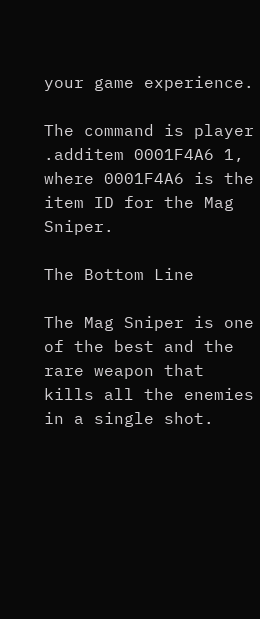your game experience.

The command is player .additem 0001F4A6 1, where 0001F4A6 is the item ID for the Mag Sniper.

The Bottom Line

The Mag Sniper is one of the best and the rare weapon that kills all the enemies in a single shot.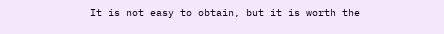It is not easy to obtain, but it is worth the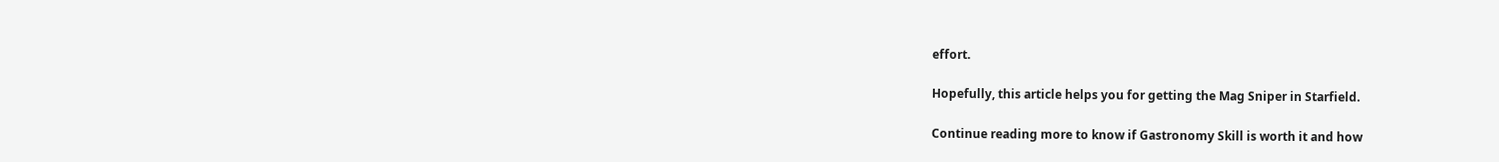effort.

Hopefully, this article helps you for getting the Mag Sniper in Starfield.

Continue reading more to know if Gastronomy Skill is worth it and how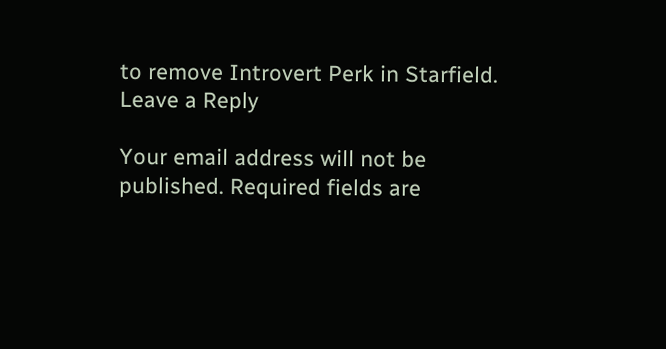to remove Introvert Perk in Starfield.
Leave a Reply

Your email address will not be published. Required fields are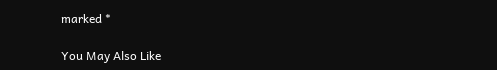marked *

You May Also Like